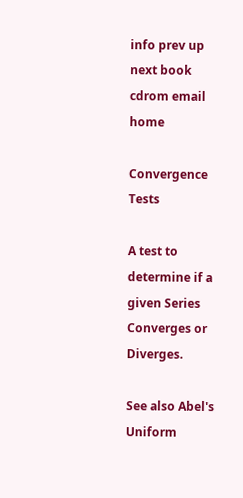info prev up next book cdrom email home

Convergence Tests

A test to determine if a given Series Converges or Diverges.

See also Abel's Uniform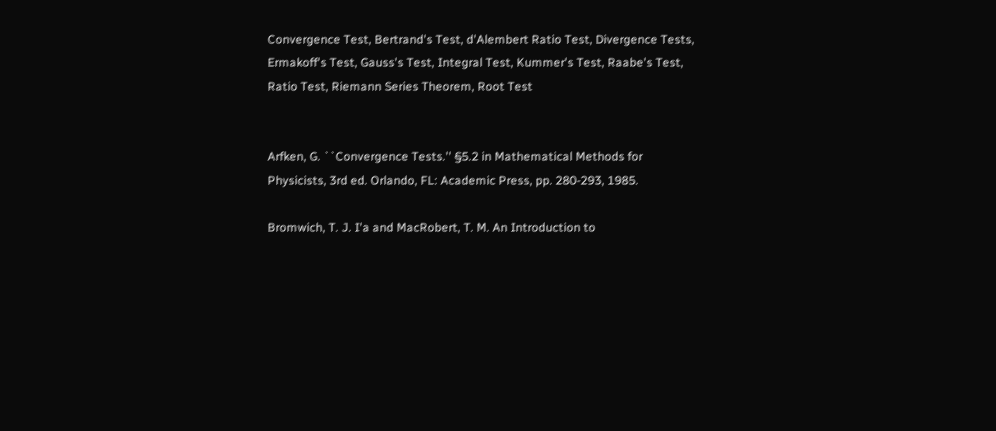Convergence Test, Bertrand's Test, d'Alembert Ratio Test, Divergence Tests, Ermakoff's Test, Gauss's Test, Integral Test, Kummer's Test, Raabe's Test, Ratio Test, Riemann Series Theorem, Root Test


Arfken, G. ``Convergence Tests.'' §5.2 in Mathematical Methods for Physicists, 3rd ed. Orlando, FL: Academic Press, pp. 280-293, 1985.

Bromwich, T. J. I'a and MacRobert, T. M. An Introduction to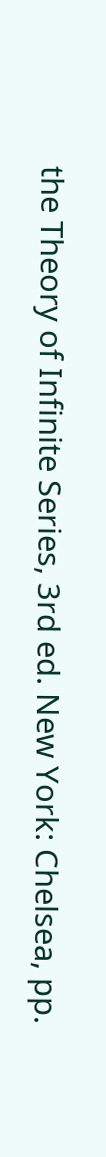the Theory of Infinite Series, 3rd ed. New York: Chelsea, pp.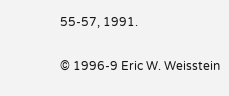55-57, 1991.

© 1996-9 Eric W. Weisstein